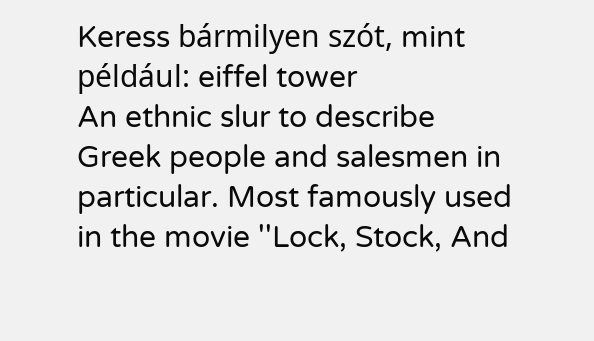Keress bármilyen szót, mint például: eiffel tower
An ethnic slur to describe Greek people and salesmen in particular. Most famously used in the movie ''Lock, Stock, And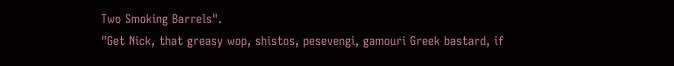Two Smoking Barrels".
"Get Nick, that greasy wop, shistos, pesevengi, gamouri Greek bastard, if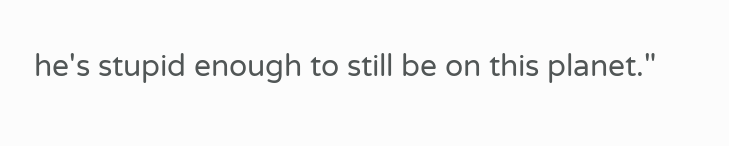he's stupid enough to still be on this planet."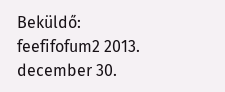Beküldő: feefifofum2 2013. december 30.